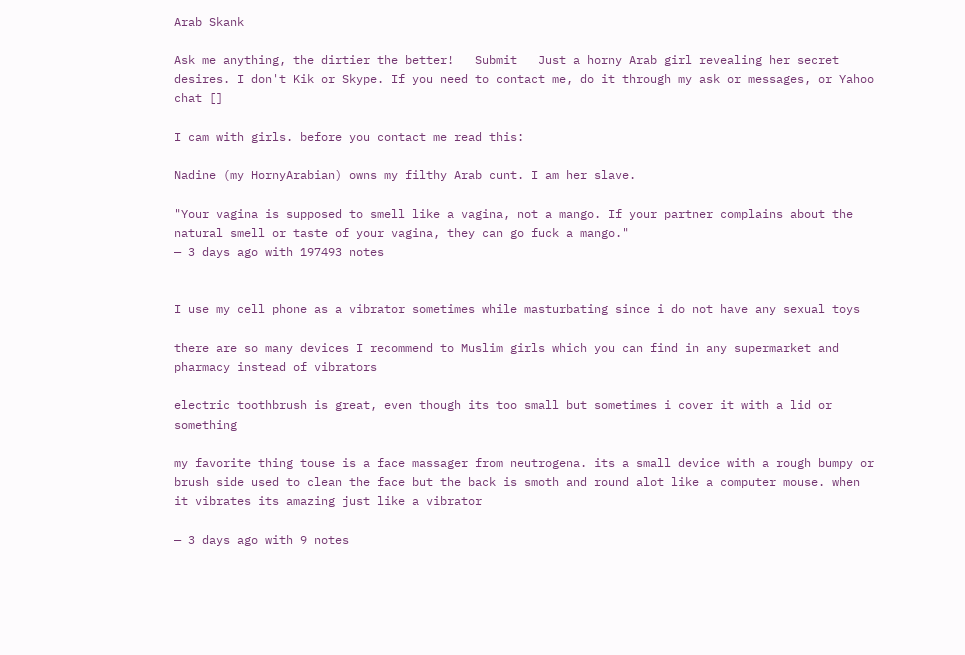Arab Skank

Ask me anything, the dirtier the better!   Submit   Just a horny Arab girl revealing her secret desires. I don't Kik or Skype. If you need to contact me, do it through my ask or messages, or Yahoo chat []

I cam with girls. before you contact me read this:

Nadine (my HornyArabian) owns my filthy Arab cunt. I am her slave.

"Your vagina is supposed to smell like a vagina, not a mango. If your partner complains about the natural smell or taste of your vagina, they can go fuck a mango."
— 3 days ago with 197493 notes


I use my cell phone as a vibrator sometimes while masturbating since i do not have any sexual toys

there are so many devices I recommend to Muslim girls which you can find in any supermarket and pharmacy instead of vibrators

electric toothbrush is great, even though its too small but sometimes i cover it with a lid or something

my favorite thing touse is a face massager from neutrogena. its a small device with a rough bumpy or brush side used to clean the face but the back is smoth and round alot like a computer mouse. when it vibrates its amazing just like a vibrator

— 3 days ago with 9 notes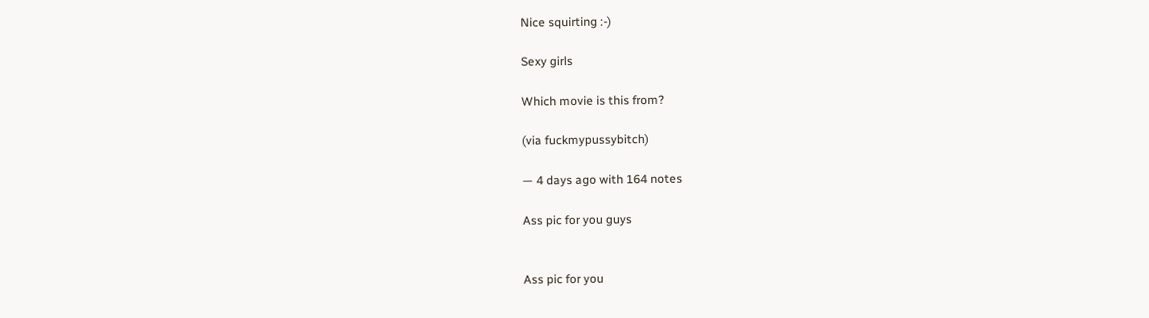Nice squirting :-)

Sexy girls

Which movie is this from?

(via fuckmypussybitch)

— 4 days ago with 164 notes

Ass pic for you guys


Ass pic for you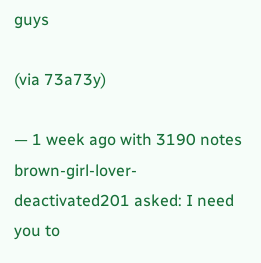guys

(via 73a73y)

— 1 week ago with 3190 notes
brown-girl-lover-deactivated201 asked: I need you to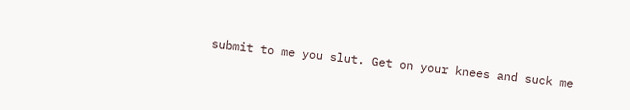submit to me you slut. Get on your knees and suck me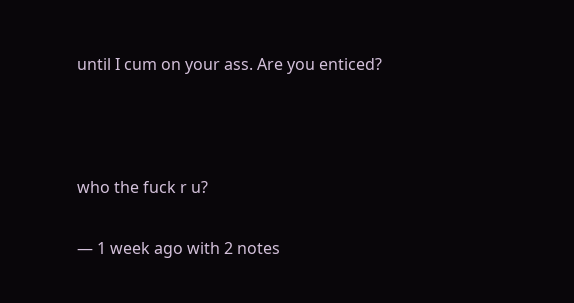until I cum on your ass. Are you enticed?



who the fuck r u?

— 1 week ago with 2 notes